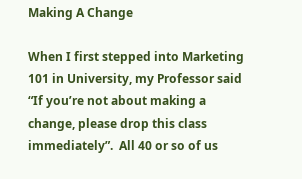Making A Change

When I first stepped into Marketing 101 in University, my Professor said “If you’re not about making a change, please drop this class immediately”.  All 40 or so of us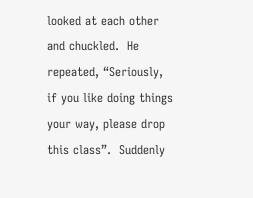looked at each other and chuckled.  He repeated, “Seriously, if you like doing things your way, please drop this class”.  Suddenly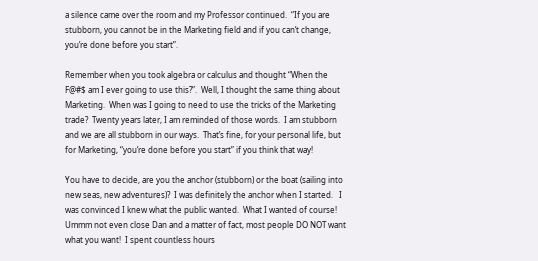a silence came over the room and my Professor continued.  “If you are stubborn, you cannot be in the Marketing field and if you can’t change, you’re done before you start”.

Remember when you took algebra or calculus and thought “When the F@#$ am I ever going to use this?”.  Well, I thought the same thing about Marketing.  When was I going to need to use the tricks of the Marketing trade?  Twenty years later, I am reminded of those words.  I am stubborn and we are all stubborn in our ways.  That’s fine, for your personal life, but for Marketing, “you’re done before you start” if you think that way!

You have to decide, are you the anchor (stubborn) or the boat (sailing into new seas, new adventures)?  I was definitely the anchor when I started.   I was convinced I knew what the public wanted.  What I wanted of course! Ummm not even close Dan and a matter of fact, most people DO NOT want what you want!  I spent countless hours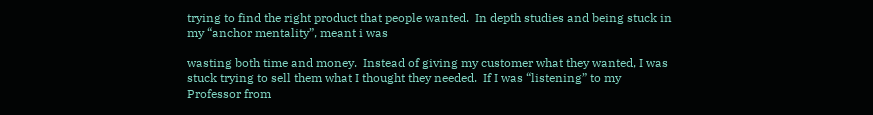trying to find the right product that people wanted.  In depth studies and being stuck in my “anchor mentality”, meant i was

wasting both time and money.  Instead of giving my customer what they wanted, I was stuck trying to sell them what I thought they needed.  If I was “listening” to my Professor from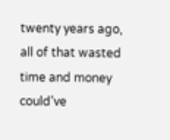twenty years ago, all of that wasted time and money could’ve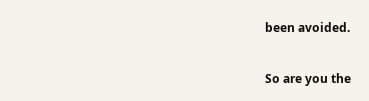been avoided.

So are you the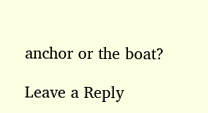anchor or the boat?

Leave a Reply